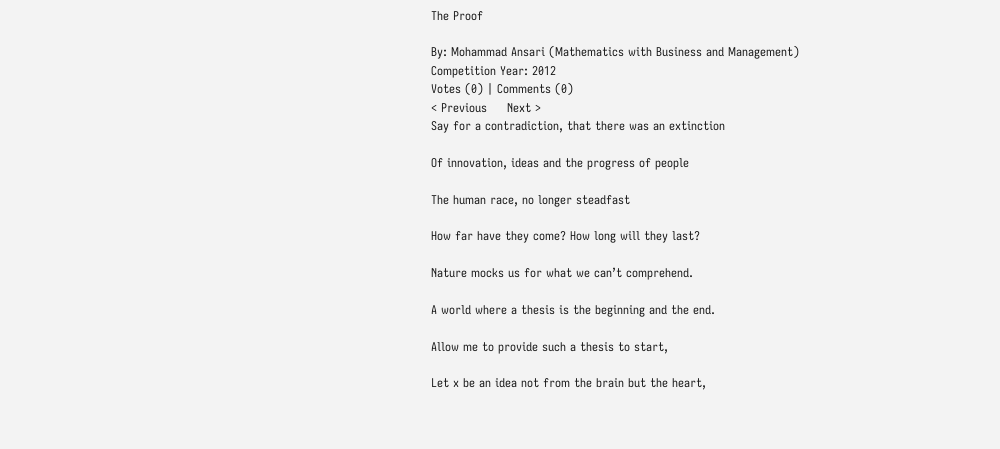The Proof

By: Mohammad Ansari (Mathematics with Business and Management)
Competition Year: 2012
Votes (0) | Comments (0)
< Previous     Next >
Say for a contradiction, that there was an extinction

Of innovation, ideas and the progress of people

The human race, no longer steadfast

How far have they come? How long will they last?

Nature mocks us for what we can’t comprehend.

A world where a thesis is the beginning and the end.

Allow me to provide such a thesis to start,

Let x be an idea not from the brain but the heart,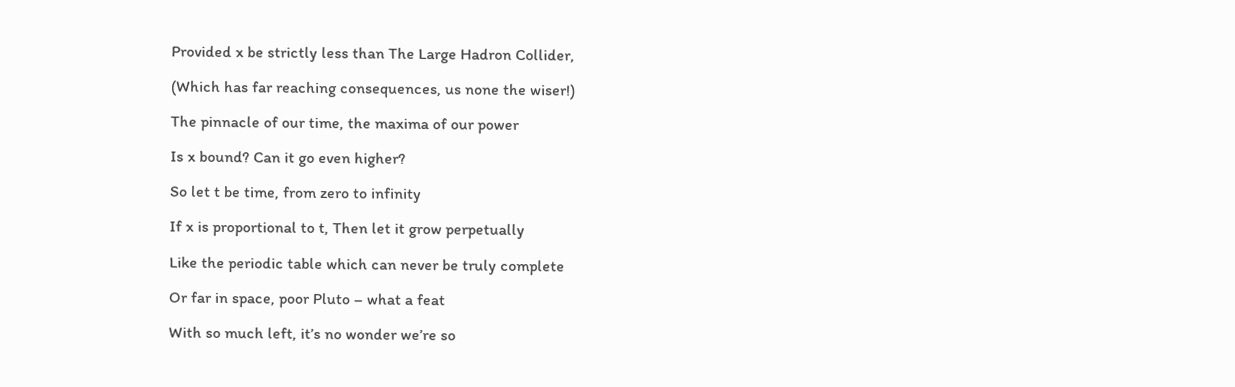Provided x be strictly less than The Large Hadron Collider,

(Which has far reaching consequences, us none the wiser!)

The pinnacle of our time, the maxima of our power

Is x bound? Can it go even higher?

So let t be time, from zero to infinity

If x is proportional to t, Then let it grow perpetually

Like the periodic table which can never be truly complete

Or far in space, poor Pluto – what a feat

With so much left, it’s no wonder we’re so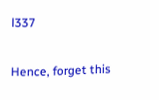l337

Hence, forget this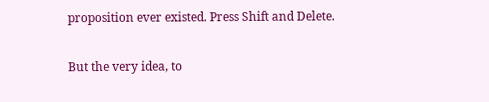proposition ever existed. Press Shift and Delete.

But the very idea, to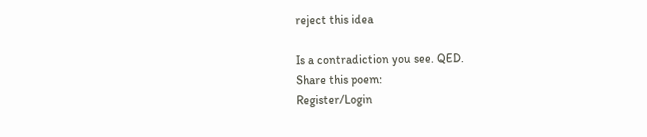reject this idea

Is a contradiction you see. QED.
Share this poem:
Register/Login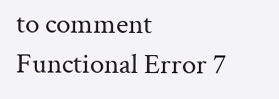to comment
Functional Error 7